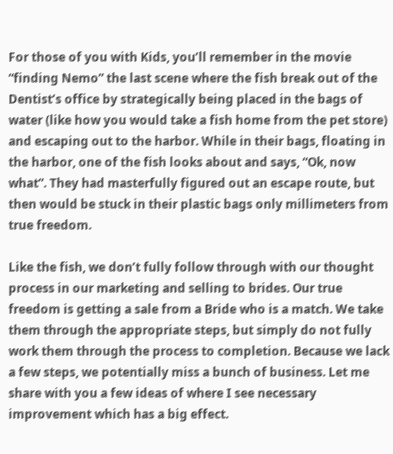For those of you with Kids, you’ll remember in the movie “finding Nemo” the last scene where the fish break out of the Dentist’s office by strategically being placed in the bags of water (like how you would take a fish home from the pet store) and escaping out to the harbor. While in their bags, floating in the harbor, one of the fish looks about and says, “Ok, now what”. They had masterfully figured out an escape route, but then would be stuck in their plastic bags only millimeters from true freedom.

Like the fish, we don’t fully follow through with our thought process in our marketing and selling to brides. Our true freedom is getting a sale from a Bride who is a match. We take them through the appropriate steps, but simply do not fully work them through the process to completion. Because we lack a few steps, we potentially miss a bunch of business. Let me share with you a few ideas of where I see necessary improvement which has a big effect.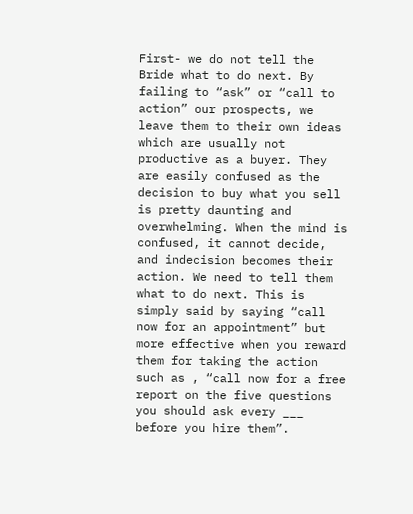First- we do not tell the Bride what to do next. By failing to “ask” or “call to action” our prospects, we leave them to their own ideas which are usually not productive as a buyer. They are easily confused as the decision to buy what you sell is pretty daunting and overwhelming. When the mind is confused, it cannot decide, and indecision becomes their action. We need to tell them what to do next. This is simply said by saying “call now for an appointment” but more effective when you reward them for taking the action such as , “call now for a free report on the five questions you should ask every ___ before you hire them”.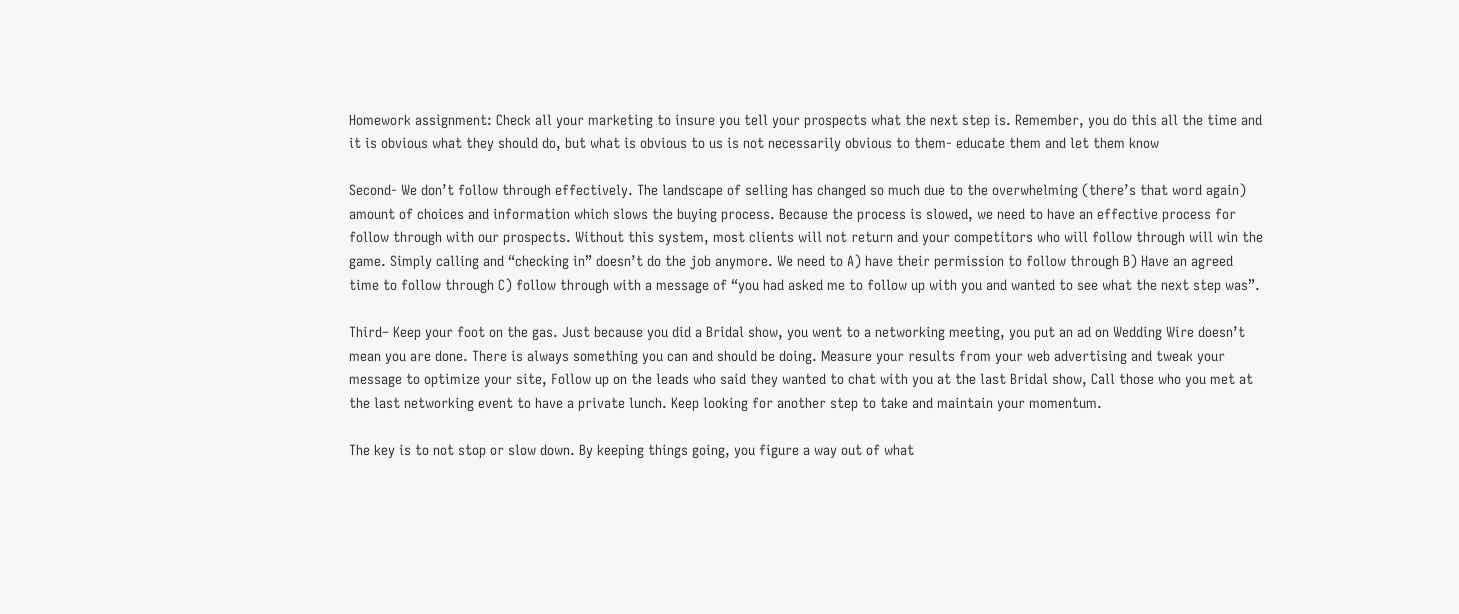Homework assignment: Check all your marketing to insure you tell your prospects what the next step is. Remember, you do this all the time and it is obvious what they should do, but what is obvious to us is not necessarily obvious to them- educate them and let them know

Second- We don’t follow through effectively. The landscape of selling has changed so much due to the overwhelming (there’s that word again) amount of choices and information which slows the buying process. Because the process is slowed, we need to have an effective process for follow through with our prospects. Without this system, most clients will not return and your competitors who will follow through will win the game. Simply calling and “checking in” doesn’t do the job anymore. We need to A) have their permission to follow through B) Have an agreed time to follow through C) follow through with a message of “you had asked me to follow up with you and wanted to see what the next step was”.

Third– Keep your foot on the gas. Just because you did a Bridal show, you went to a networking meeting, you put an ad on Wedding Wire doesn’t mean you are done. There is always something you can and should be doing. Measure your results from your web advertising and tweak your message to optimize your site, Follow up on the leads who said they wanted to chat with you at the last Bridal show, Call those who you met at the last networking event to have a private lunch. Keep looking for another step to take and maintain your momentum.

The key is to not stop or slow down. By keeping things going, you figure a way out of what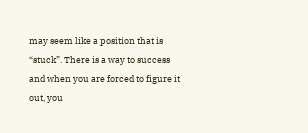may seem like a position that is “stuck”. There is a way to success and when you are forced to figure it out, you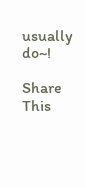usually do~!

Share This